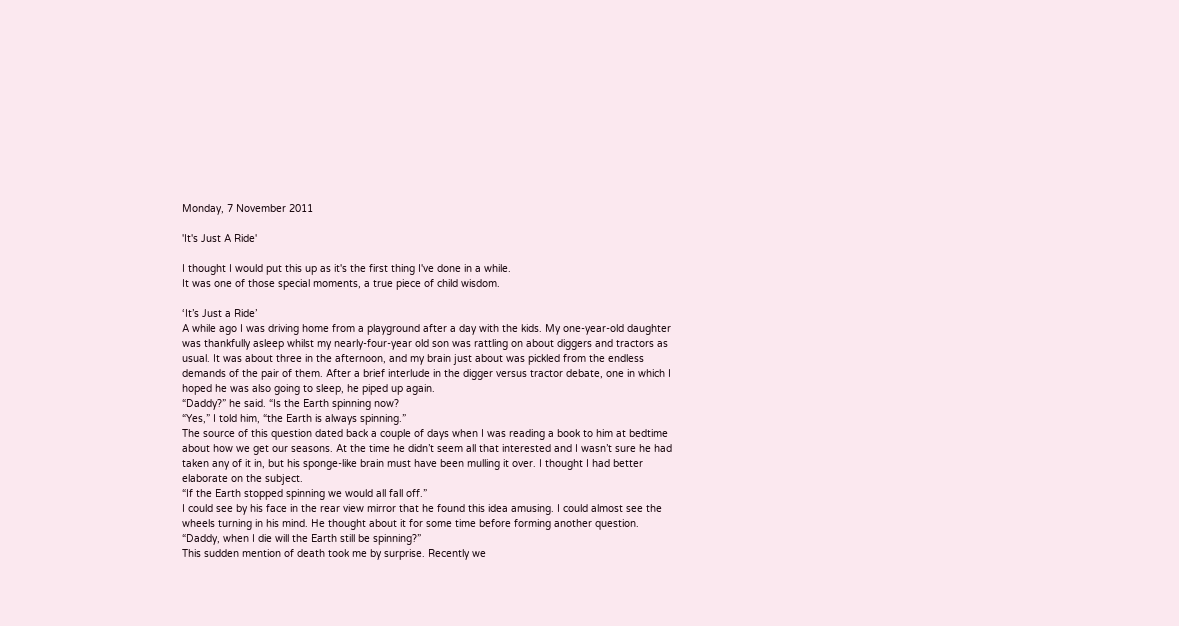Monday, 7 November 2011

'It's Just A Ride'

I thought I would put this up as it's the first thing I've done in a while.
It was one of those special moments, a true piece of child wisdom.

‘It’s Just a Ride’
A while ago I was driving home from a playground after a day with the kids. My one-year-old daughter was thankfully asleep whilst my nearly-four-year old son was rattling on about diggers and tractors as usual. It was about three in the afternoon, and my brain just about was pickled from the endless demands of the pair of them. After a brief interlude in the digger versus tractor debate, one in which I hoped he was also going to sleep, he piped up again.
“Daddy?” he said. “Is the Earth spinning now?
“Yes,” I told him, “the Earth is always spinning.”
The source of this question dated back a couple of days when I was reading a book to him at bedtime about how we get our seasons. At the time he didn’t seem all that interested and I wasn’t sure he had taken any of it in, but his sponge-like brain must have been mulling it over. I thought I had better elaborate on the subject.
“If the Earth stopped spinning we would all fall off.”
I could see by his face in the rear view mirror that he found this idea amusing. I could almost see the wheels turning in his mind. He thought about it for some time before forming another question.
“Daddy, when I die will the Earth still be spinning?”
This sudden mention of death took me by surprise. Recently we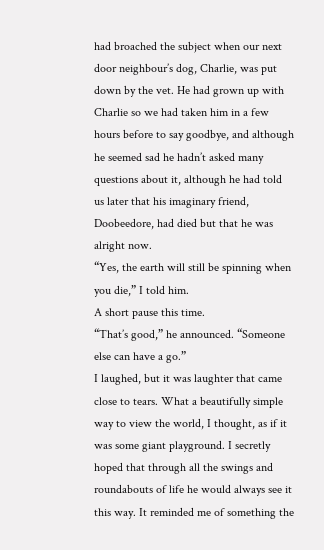had broached the subject when our next door neighbour’s dog, Charlie, was put down by the vet. He had grown up with Charlie so we had taken him in a few hours before to say goodbye, and although he seemed sad he hadn’t asked many questions about it, although he had told us later that his imaginary friend, Doobeedore, had died but that he was alright now.
“Yes, the earth will still be spinning when you die,” I told him.
A short pause this time.
“That’s good,” he announced. “Someone else can have a go.”
I laughed, but it was laughter that came close to tears. What a beautifully simple way to view the world, I thought, as if it was some giant playground. I secretly hoped that through all the swings and roundabouts of life he would always see it this way. It reminded me of something the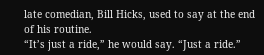late comedian, Bill Hicks, used to say at the end of his routine.
“It’s just a ride,” he would say. “Just a ride.”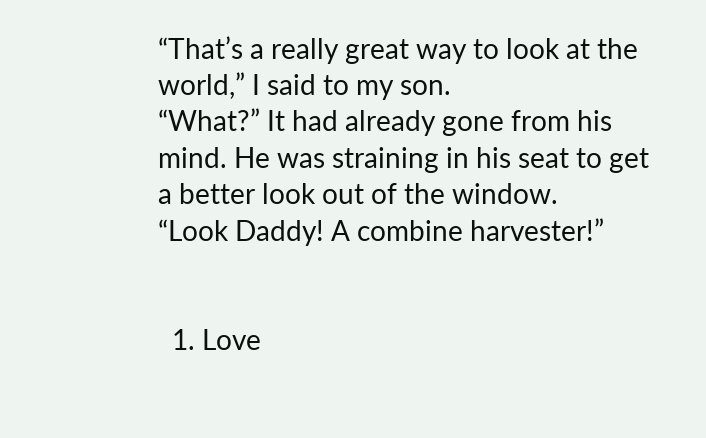“That’s a really great way to look at the world,” I said to my son.
“What?” It had already gone from his mind. He was straining in his seat to get a better look out of the window.
“Look Daddy! A combine harvester!”


  1. Love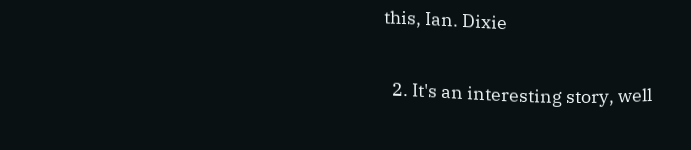this, Ian. Dixie

  2. It's an interesting story, well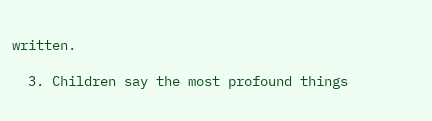written.

  3. Children say the most profound things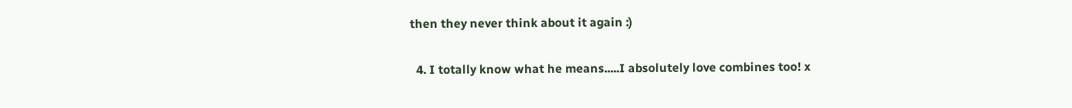then they never think about it again :)

  4. I totally know what he means.....I absolutely love combines too! x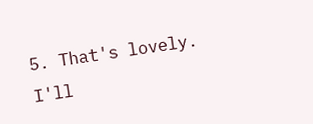5. That's lovely. I'll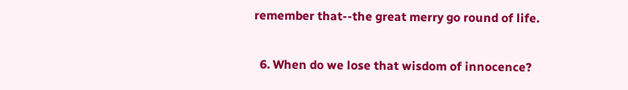remember that--the great merry go round of life.

  6. When do we lose that wisdom of innocence?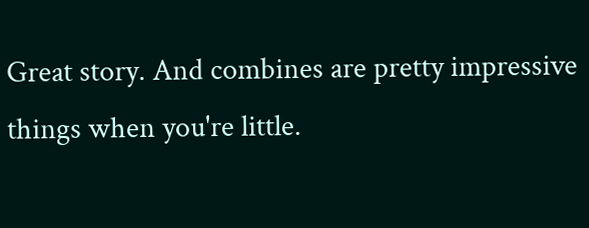Great story. And combines are pretty impressive things when you're little.